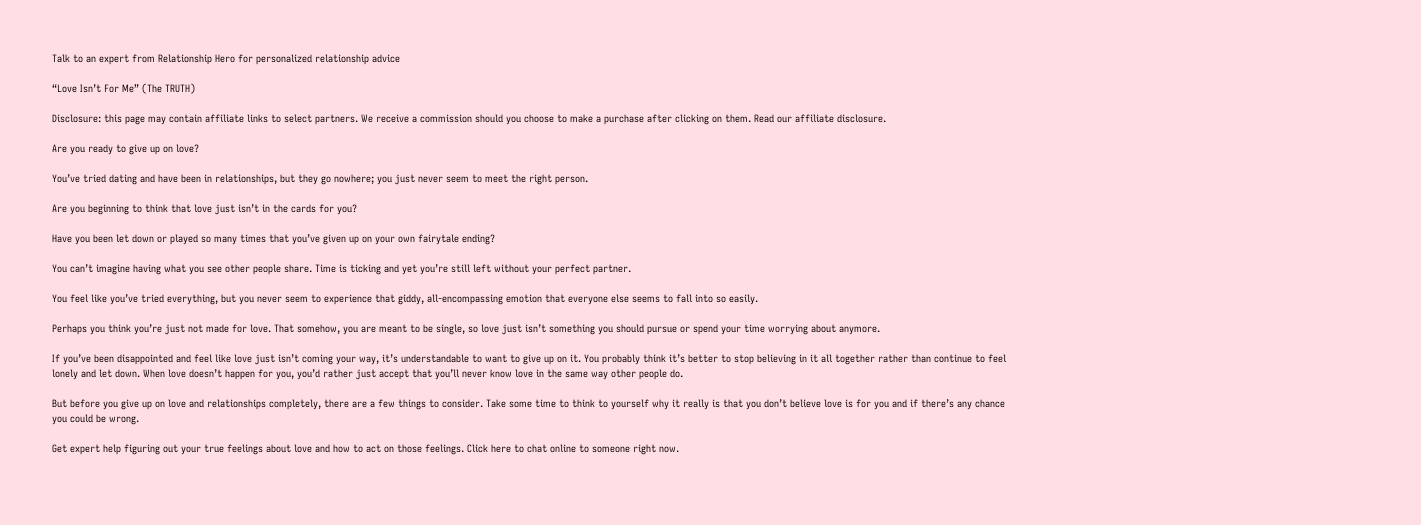Talk to an expert from Relationship Hero for personalized relationship advice

“Love Isn’t For Me” (The TRUTH)

Disclosure: this page may contain affiliate links to select partners. We receive a commission should you choose to make a purchase after clicking on them. Read our affiliate disclosure.

Are you ready to give up on love?

You’ve tried dating and have been in relationships, but they go nowhere; you just never seem to meet the right person.

Are you beginning to think that love just isn’t in the cards for you?

Have you been let down or played so many times that you’ve given up on your own fairytale ending?

You can’t imagine having what you see other people share. Time is ticking and yet you’re still left without your perfect partner.

You feel like you’ve tried everything, but you never seem to experience that giddy, all-encompassing emotion that everyone else seems to fall into so easily.

Perhaps you think you’re just not made for love. That somehow, you are meant to be single, so love just isn’t something you should pursue or spend your time worrying about anymore.

If you’ve been disappointed and feel like love just isn’t coming your way, it’s understandable to want to give up on it. You probably think it’s better to stop believing in it all together rather than continue to feel lonely and let down. When love doesn’t happen for you, you’d rather just accept that you’ll never know love in the same way other people do.

But before you give up on love and relationships completely, there are a few things to consider. Take some time to think to yourself why it really is that you don’t believe love is for you and if there’s any chance you could be wrong.

Get expert help figuring out your true feelings about love and how to act on those feelings. Click here to chat online to someone right now.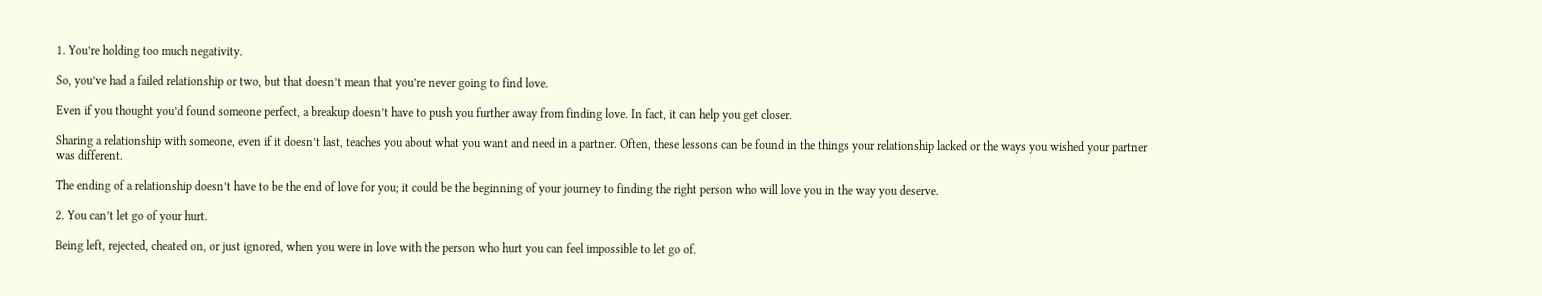1. You’re holding too much negativity.

So, you’ve had a failed relationship or two, but that doesn’t mean that you’re never going to find love.

Even if you thought you’d found someone perfect, a breakup doesn’t have to push you further away from finding love. In fact, it can help you get closer.

Sharing a relationship with someone, even if it doesn’t last, teaches you about what you want and need in a partner. Often, these lessons can be found in the things your relationship lacked or the ways you wished your partner was different.

The ending of a relationship doesn’t have to be the end of love for you; it could be the beginning of your journey to finding the right person who will love you in the way you deserve.

2. You can’t let go of your hurt.

Being left, rejected, cheated on, or just ignored, when you were in love with the person who hurt you can feel impossible to let go of.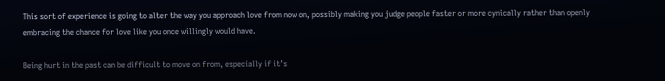This sort of experience is going to alter the way you approach love from now on, possibly making you judge people faster or more cynically rather than openly embracing the chance for love like you once willingly would have.

Being hurt in the past can be difficult to move on from, especially if it’s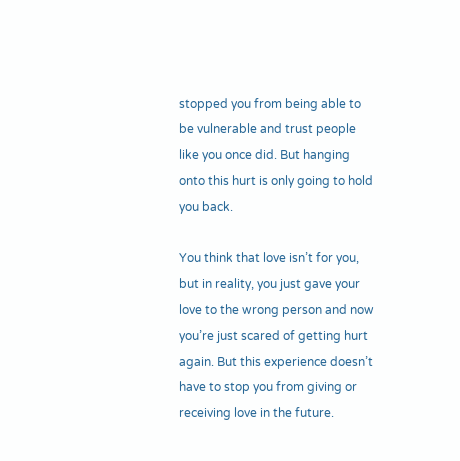stopped you from being able to be vulnerable and trust people like you once did. But hanging onto this hurt is only going to hold you back.

You think that love isn’t for you, but in reality, you just gave your love to the wrong person and now you’re just scared of getting hurt again. But this experience doesn’t have to stop you from giving or receiving love in the future.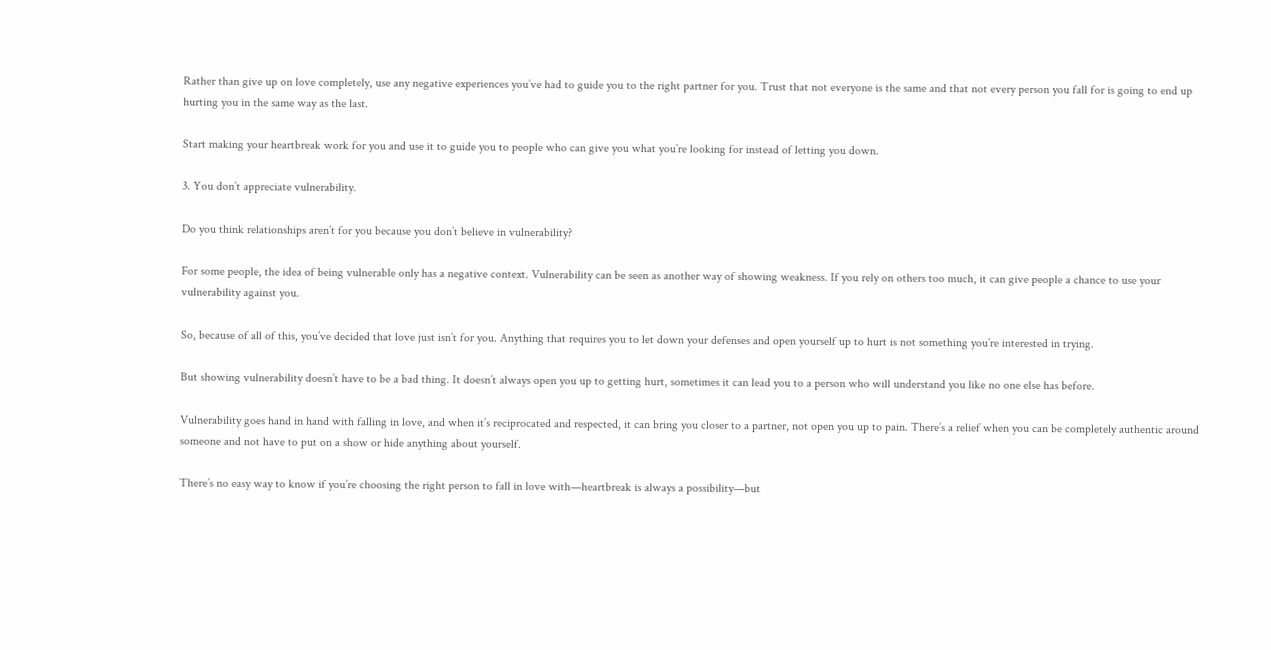Rather than give up on love completely, use any negative experiences you’ve had to guide you to the right partner for you. Trust that not everyone is the same and that not every person you fall for is going to end up hurting you in the same way as the last.

Start making your heartbreak work for you and use it to guide you to people who can give you what you’re looking for instead of letting you down.

3. You don’t appreciate vulnerability.

Do you think relationships aren’t for you because you don’t believe in vulnerability?

For some people, the idea of being vulnerable only has a negative context. Vulnerability can be seen as another way of showing weakness. If you rely on others too much, it can give people a chance to use your vulnerability against you.

So, because of all of this, you’ve decided that love just isn’t for you. Anything that requires you to let down your defenses and open yourself up to hurt is not something you’re interested in trying.

But showing vulnerability doesn’t have to be a bad thing. It doesn’t always open you up to getting hurt, sometimes it can lead you to a person who will understand you like no one else has before.

Vulnerability goes hand in hand with falling in love, and when it’s reciprocated and respected, it can bring you closer to a partner, not open you up to pain. There’s a relief when you can be completely authentic around someone and not have to put on a show or hide anything about yourself.

There’s no easy way to know if you’re choosing the right person to fall in love with—heartbreak is always a possibility—but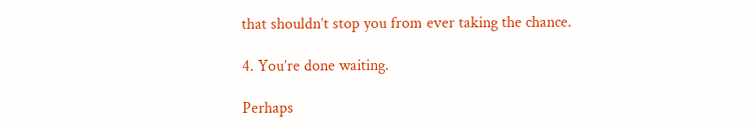that shouldn’t stop you from ever taking the chance.

4. You’re done waiting.

Perhaps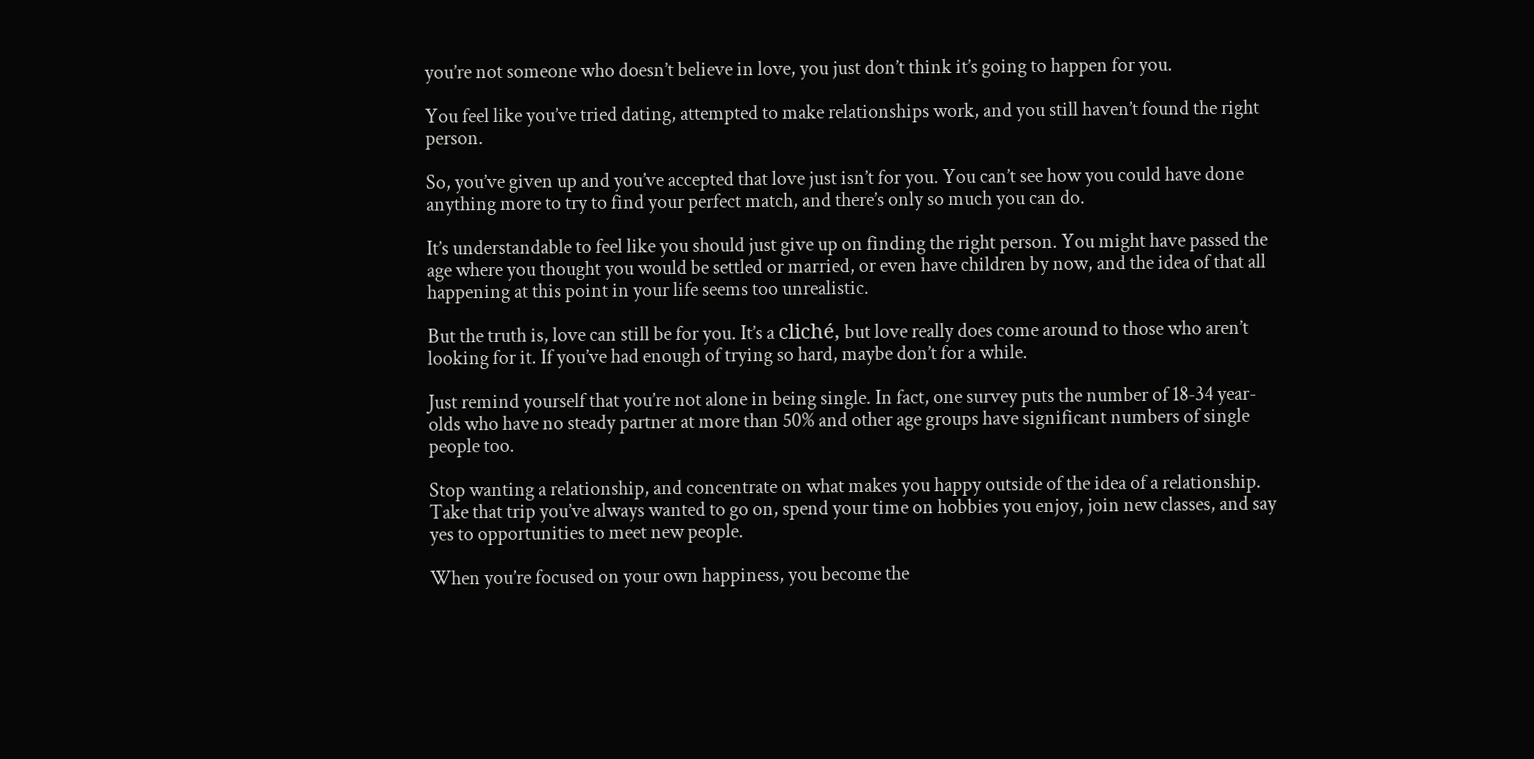you’re not someone who doesn’t believe in love, you just don’t think it’s going to happen for you.

You feel like you’ve tried dating, attempted to make relationships work, and you still haven’t found the right person.

So, you’ve given up and you’ve accepted that love just isn’t for you. You can’t see how you could have done anything more to try to find your perfect match, and there’s only so much you can do.

It’s understandable to feel like you should just give up on finding the right person. You might have passed the age where you thought you would be settled or married, or even have children by now, and the idea of that all happening at this point in your life seems too unrealistic.

But the truth is, love can still be for you. It’s a cliché, but love really does come around to those who aren’t looking for it. If you’ve had enough of trying so hard, maybe don’t for a while.

Just remind yourself that you’re not alone in being single. In fact, one survey puts the number of 18-34 year-olds who have no steady partner at more than 50% and other age groups have significant numbers of single people too.

Stop wanting a relationship, and concentrate on what makes you happy outside of the idea of a relationship. Take that trip you’ve always wanted to go on, spend your time on hobbies you enjoy, join new classes, and say yes to opportunities to meet new people.

When you’re focused on your own happiness, you become the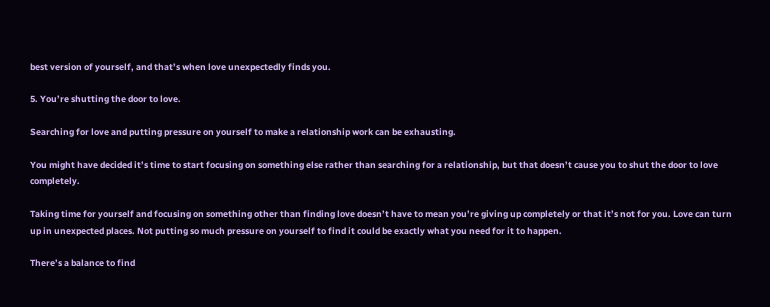best version of yourself, and that’s when love unexpectedly finds you.

5. You’re shutting the door to love.

Searching for love and putting pressure on yourself to make a relationship work can be exhausting.

You might have decided it’s time to start focusing on something else rather than searching for a relationship, but that doesn’t cause you to shut the door to love completely.

Taking time for yourself and focusing on something other than finding love doesn’t have to mean you’re giving up completely or that it’s not for you. Love can turn up in unexpected places. Not putting so much pressure on yourself to find it could be exactly what you need for it to happen.

There’s a balance to find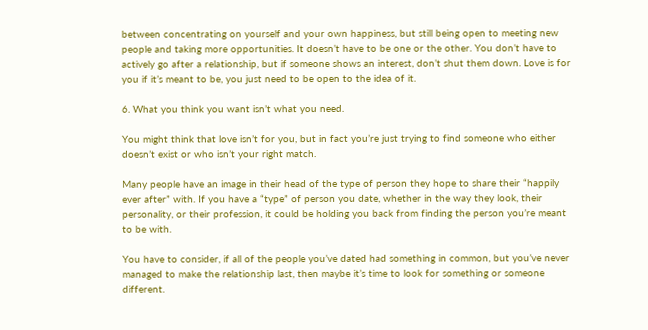between concentrating on yourself and your own happiness, but still being open to meeting new people and taking more opportunities. It doesn’t have to be one or the other. You don’t have to actively go after a relationship, but if someone shows an interest, don’t shut them down. Love is for you if it’s meant to be, you just need to be open to the idea of it.

6. What you think you want isn’t what you need.

You might think that love isn’t for you, but in fact you’re just trying to find someone who either doesn’t exist or who isn’t your right match.

Many people have an image in their head of the type of person they hope to share their “happily ever after” with. If you have a “type” of person you date, whether in the way they look, their personality, or their profession, it could be holding you back from finding the person you’re meant to be with.

You have to consider, if all of the people you’ve dated had something in common, but you’ve never managed to make the relationship last, then maybe it’s time to look for something or someone different.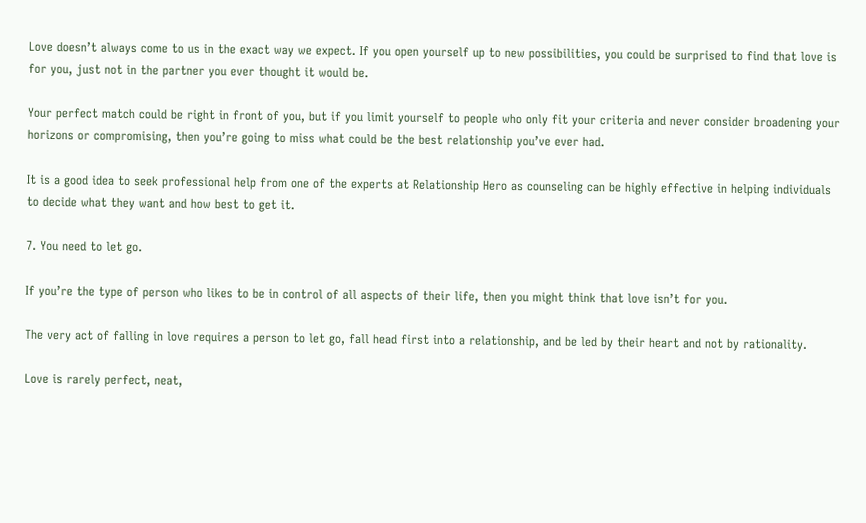Love doesn’t always come to us in the exact way we expect. If you open yourself up to new possibilities, you could be surprised to find that love is for you, just not in the partner you ever thought it would be.

Your perfect match could be right in front of you, but if you limit yourself to people who only fit your criteria and never consider broadening your horizons or compromising, then you’re going to miss what could be the best relationship you’ve ever had.

It is a good idea to seek professional help from one of the experts at Relationship Hero as counseling can be highly effective in helping individuals to decide what they want and how best to get it.

7. You need to let go.

If you’re the type of person who likes to be in control of all aspects of their life, then you might think that love isn’t for you.

The very act of falling in love requires a person to let go, fall head first into a relationship, and be led by their heart and not by rationality.

Love is rarely perfect, neat,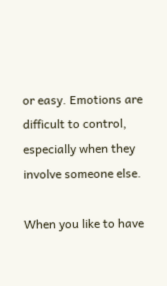or easy. Emotions are difficult to control, especially when they involve someone else.

When you like to have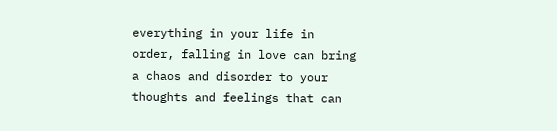everything in your life in order, falling in love can bring a chaos and disorder to your thoughts and feelings that can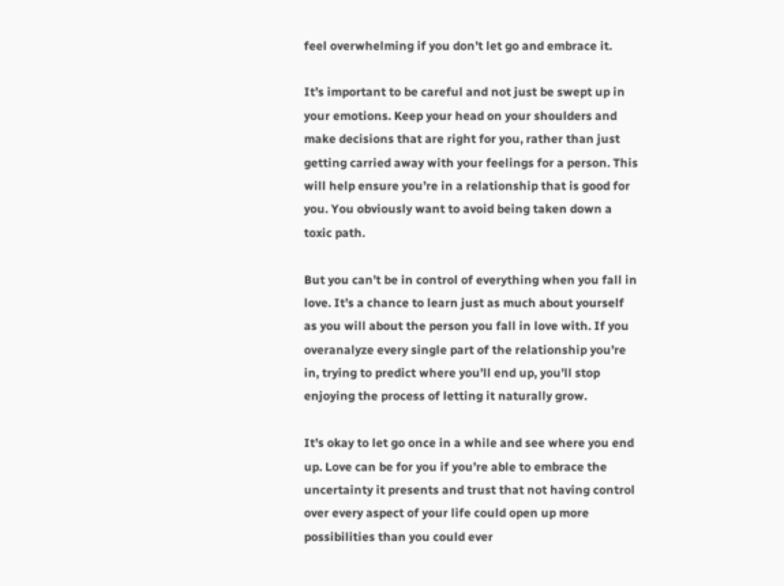feel overwhelming if you don’t let go and embrace it.

It’s important to be careful and not just be swept up in your emotions. Keep your head on your shoulders and make decisions that are right for you, rather than just getting carried away with your feelings for a person. This will help ensure you’re in a relationship that is good for you. You obviously want to avoid being taken down a toxic path.

But you can’t be in control of everything when you fall in love. It’s a chance to learn just as much about yourself as you will about the person you fall in love with. If you overanalyze every single part of the relationship you’re in, trying to predict where you’ll end up, you’ll stop enjoying the process of letting it naturally grow.

It’s okay to let go once in a while and see where you end up. Love can be for you if you’re able to embrace the uncertainty it presents and trust that not having control over every aspect of your life could open up more possibilities than you could ever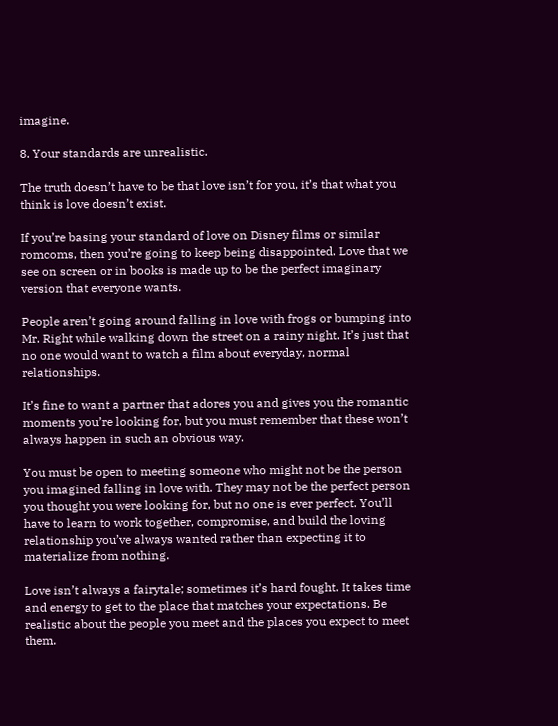imagine.

8. Your standards are unrealistic.

The truth doesn’t have to be that love isn’t for you, it’s that what you think is love doesn’t exist.

If you’re basing your standard of love on Disney films or similar romcoms, then you’re going to keep being disappointed. Love that we see on screen or in books is made up to be the perfect imaginary version that everyone wants.

People aren’t going around falling in love with frogs or bumping into Mr. Right while walking down the street on a rainy night. It’s just that no one would want to watch a film about everyday, normal relationships.

It’s fine to want a partner that adores you and gives you the romantic moments you’re looking for, but you must remember that these won’t always happen in such an obvious way.

You must be open to meeting someone who might not be the person you imagined falling in love with. They may not be the perfect person you thought you were looking for, but no one is ever perfect. You’ll have to learn to work together, compromise, and build the loving relationship you’ve always wanted rather than expecting it to materialize from nothing.

Love isn’t always a fairytale; sometimes it’s hard fought. It takes time and energy to get to the place that matches your expectations. Be realistic about the people you meet and the places you expect to meet them.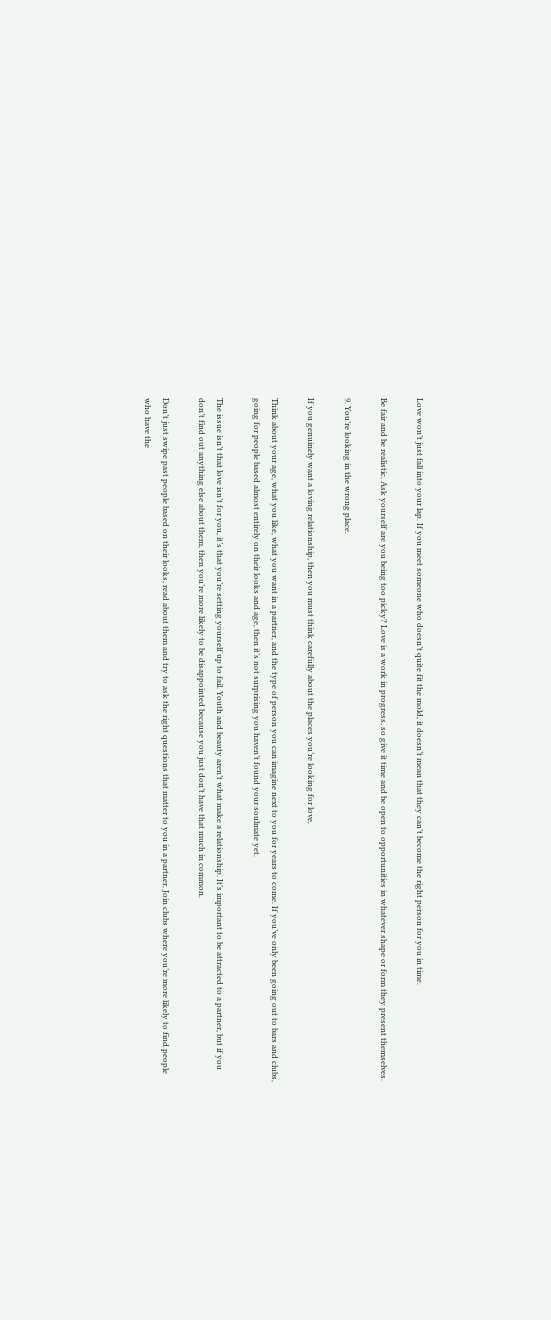Love won’t just fall into your lap. If you meet someone who doesn’t quite fit the mold, it doesn’t mean that they can’t become the right person for you in time.

Be fair and be realistic. Ask yourself are you being too picky? Love is a work in progress, so give it time and be open to opportunities in whatever shape or form they present themselves.

9. You’re looking in the wrong place.

If you genuinely want a loving relationship, then you must think carefully about the places you’re looking for love.

Think about your age, what you like, what you want in a partner, and the type of person you can imagine next to you for years to come. If you’ve only been going out to bars and clubs, going for people based almost entirely on their looks and age, then it’s not surprising you haven’t found your soulmate yet.

The issue isn’t that love isn’t for you, it’s that you’re setting yourself up to fail. Youth and beauty aren’t what make a relationship. It’s important to be attracted to a partner, but if you don’t find out anything else about them, then you’re more likely to be disappointed because you just don’t have that much in common.

Don’t just swipe past people based on their looks, read about them and try to ask the right questions that matter to you in a partner. Join clubs where you’re more likely to find people who have the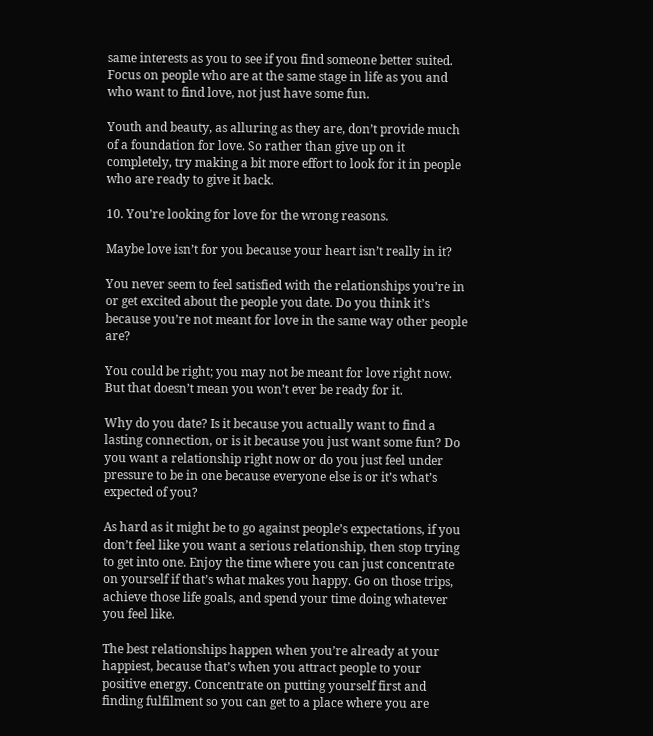same interests as you to see if you find someone better suited. Focus on people who are at the same stage in life as you and who want to find love, not just have some fun.

Youth and beauty, as alluring as they are, don’t provide much of a foundation for love. So rather than give up on it completely, try making a bit more effort to look for it in people who are ready to give it back.

10. You’re looking for love for the wrong reasons.

Maybe love isn’t for you because your heart isn’t really in it?

You never seem to feel satisfied with the relationships you’re in or get excited about the people you date. Do you think it’s because you’re not meant for love in the same way other people are?

You could be right; you may not be meant for love right now. But that doesn’t mean you won’t ever be ready for it.

Why do you date? Is it because you actually want to find a lasting connection, or is it because you just want some fun? Do you want a relationship right now or do you just feel under pressure to be in one because everyone else is or it’s what’s expected of you?

As hard as it might be to go against people’s expectations, if you don’t feel like you want a serious relationship, then stop trying to get into one. Enjoy the time where you can just concentrate on yourself if that’s what makes you happy. Go on those trips, achieve those life goals, and spend your time doing whatever you feel like.

The best relationships happen when you’re already at your happiest, because that’s when you attract people to your positive energy. Concentrate on putting yourself first and finding fulfilment so you can get to a place where you are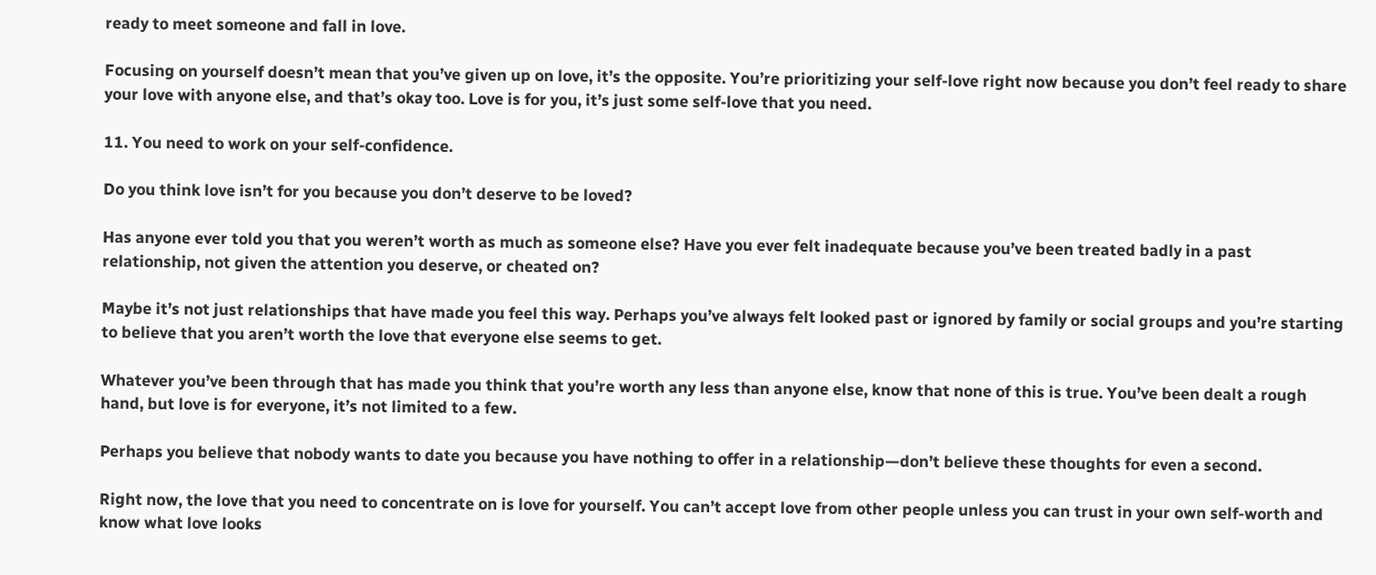ready to meet someone and fall in love.

Focusing on yourself doesn’t mean that you’ve given up on love, it’s the opposite. You’re prioritizing your self-love right now because you don’t feel ready to share your love with anyone else, and that’s okay too. Love is for you, it’s just some self-love that you need.

11. You need to work on your self-confidence.

Do you think love isn’t for you because you don’t deserve to be loved?

Has anyone ever told you that you weren’t worth as much as someone else? Have you ever felt inadequate because you’ve been treated badly in a past relationship, not given the attention you deserve, or cheated on?

Maybe it’s not just relationships that have made you feel this way. Perhaps you’ve always felt looked past or ignored by family or social groups and you’re starting to believe that you aren’t worth the love that everyone else seems to get.

Whatever you’ve been through that has made you think that you’re worth any less than anyone else, know that none of this is true. You’ve been dealt a rough hand, but love is for everyone, it’s not limited to a few.

Perhaps you believe that nobody wants to date you because you have nothing to offer in a relationship—don’t believe these thoughts for even a second.

Right now, the love that you need to concentrate on is love for yourself. You can’t accept love from other people unless you can trust in your own self-worth and know what love looks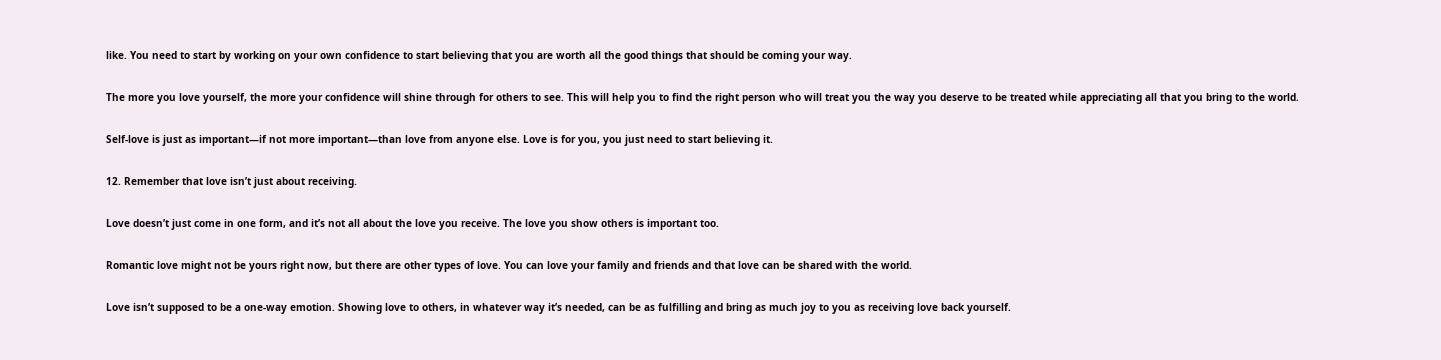like. You need to start by working on your own confidence to start believing that you are worth all the good things that should be coming your way.

The more you love yourself, the more your confidence will shine through for others to see. This will help you to find the right person who will treat you the way you deserve to be treated while appreciating all that you bring to the world.

Self-love is just as important—if not more important—than love from anyone else. Love is for you, you just need to start believing it.

12. Remember that love isn’t just about receiving.

Love doesn’t just come in one form, and it’s not all about the love you receive. The love you show others is important too.

Romantic love might not be yours right now, but there are other types of love. You can love your family and friends and that love can be shared with the world.

Love isn’t supposed to be a one-way emotion. Showing love to others, in whatever way it’s needed, can be as fulfilling and bring as much joy to you as receiving love back yourself.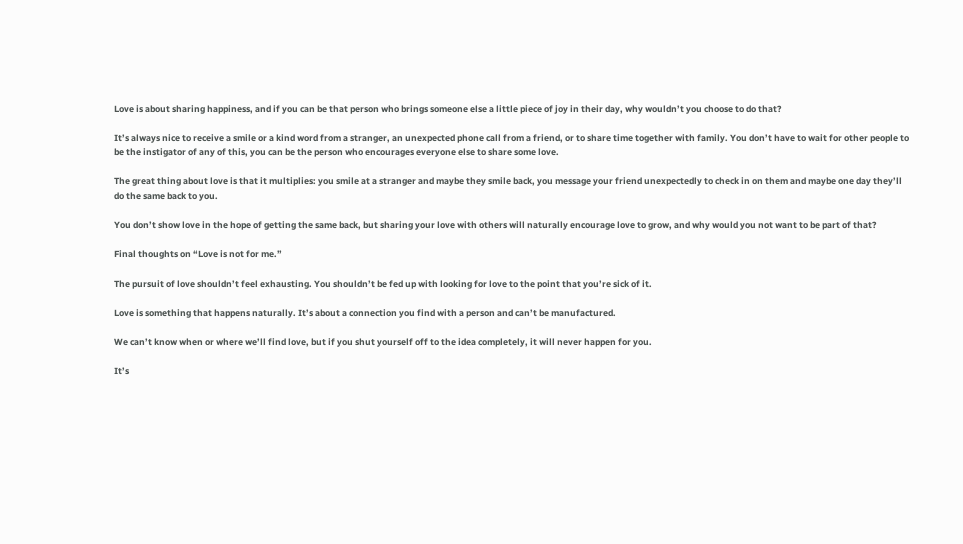Love is about sharing happiness, and if you can be that person who brings someone else a little piece of joy in their day, why wouldn’t you choose to do that?

It’s always nice to receive a smile or a kind word from a stranger, an unexpected phone call from a friend, or to share time together with family. You don’t have to wait for other people to be the instigator of any of this, you can be the person who encourages everyone else to share some love.

The great thing about love is that it multiplies: you smile at a stranger and maybe they smile back, you message your friend unexpectedly to check in on them and maybe one day they’ll do the same back to you.

You don’t show love in the hope of getting the same back, but sharing your love with others will naturally encourage love to grow, and why would you not want to be part of that?

Final thoughts on “Love is not for me.”

The pursuit of love shouldn’t feel exhausting. You shouldn’t be fed up with looking for love to the point that you’re sick of it.

Love is something that happens naturally. It’s about a connection you find with a person and can’t be manufactured.

We can’t know when or where we’ll find love, but if you shut yourself off to the idea completely, it will never happen for you.

It’s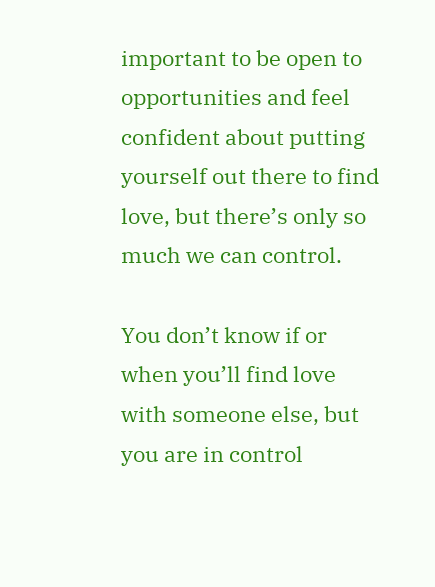important to be open to opportunities and feel confident about putting yourself out there to find love, but there’s only so much we can control.

You don’t know if or when you’ll find love with someone else, but you are in control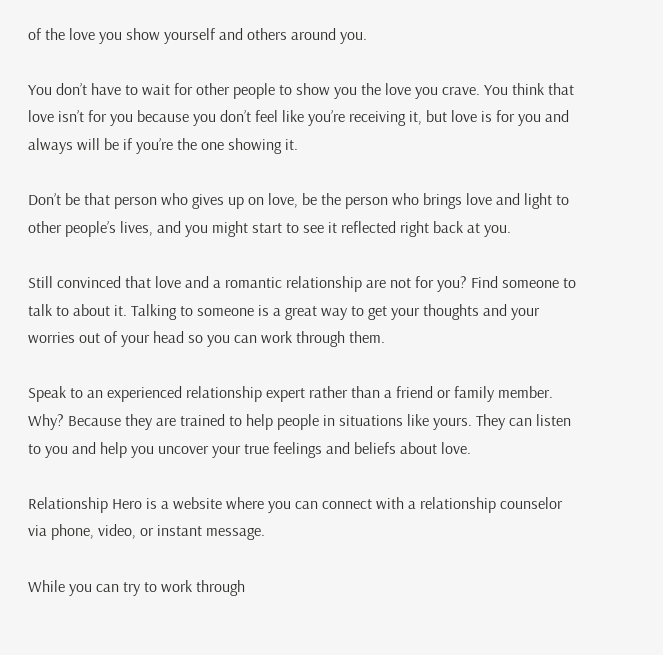of the love you show yourself and others around you.

You don’t have to wait for other people to show you the love you crave. You think that love isn’t for you because you don’t feel like you’re receiving it, but love is for you and always will be if you’re the one showing it.

Don’t be that person who gives up on love, be the person who brings love and light to other people’s lives, and you might start to see it reflected right back at you.

Still convinced that love and a romantic relationship are not for you? Find someone to talk to about it. Talking to someone is a great way to get your thoughts and your worries out of your head so you can work through them.

Speak to an experienced relationship expert rather than a friend or family member. Why? Because they are trained to help people in situations like yours. They can listen to you and help you uncover your true feelings and beliefs about love.

Relationship Hero is a website where you can connect with a relationship counselor via phone, video, or instant message.

While you can try to work through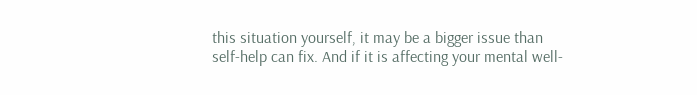this situation yourself, it may be a bigger issue than self-help can fix. And if it is affecting your mental well-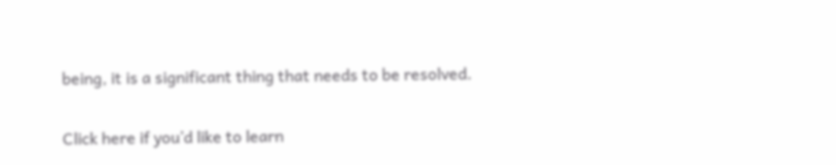being, it is a significant thing that needs to be resolved.

Click here if you’d like to learn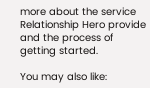more about the service Relationship Hero provide and the process of getting started.

You may also like: